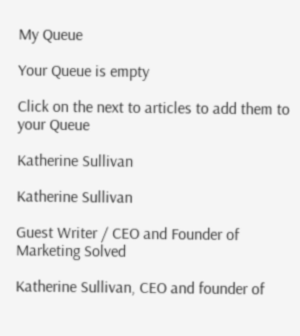My Queue

Your Queue is empty

Click on the next to articles to add them to your Queue

Katherine Sullivan

Katherine Sullivan

Guest Writer / CEO and Founder of Marketing Solved

Katherine Sullivan, CEO and founder of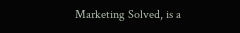Marketing Solved, is a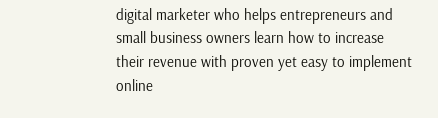digital marketer who helps entrepreneurs and small business owners learn how to increase their revenue with proven yet easy to implement online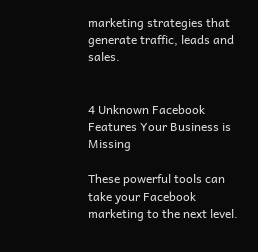marketing strategies that generate traffic, leads and sales.


4 Unknown Facebook Features Your Business is Missing

These powerful tools can take your Facebook marketing to the next level.